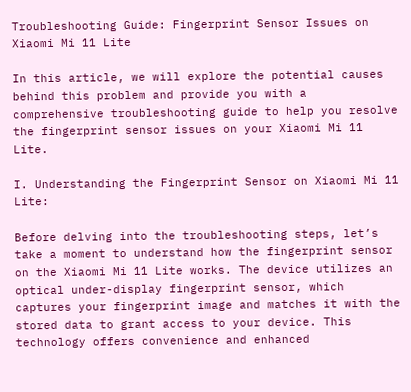Troubleshooting Guide: Fingerprint Sensor Issues on Xiaomi Mi 11 Lite

In this article, we will explore the potential causes behind this problem and provide you with a comprehensive troubleshooting guide to help you resolve the fingerprint sensor issues on your Xiaomi Mi 11 Lite.

I. Understanding the Fingerprint Sensor on Xiaomi Mi 11 Lite:

Before delving into the troubleshooting steps, let’s take a moment to understand how the fingerprint sensor on the Xiaomi Mi 11 Lite works. The device utilizes an optical under-display fingerprint sensor, which captures your fingerprint image and matches it with the stored data to grant access to your device. This technology offers convenience and enhanced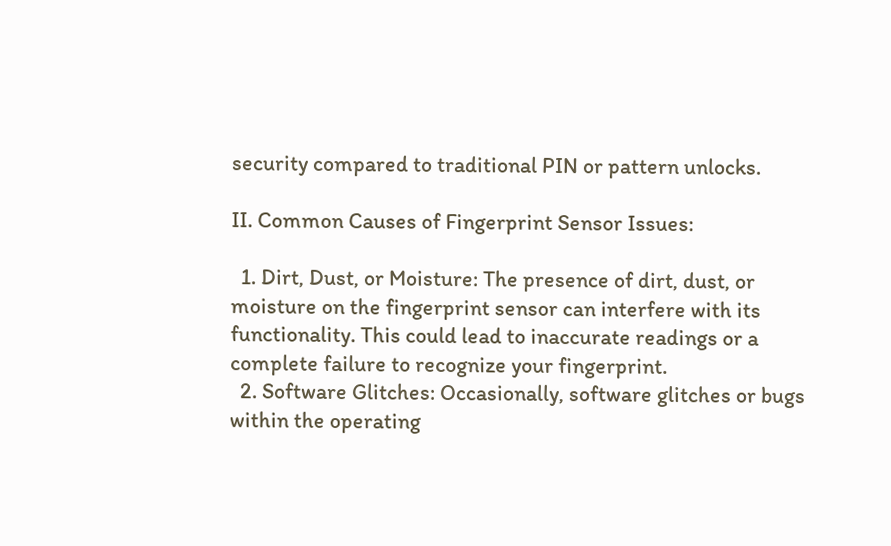security compared to traditional PIN or pattern unlocks.

II. Common Causes of Fingerprint Sensor Issues:

  1. Dirt, Dust, or Moisture: The presence of dirt, dust, or moisture on the fingerprint sensor can interfere with its functionality. This could lead to inaccurate readings or a complete failure to recognize your fingerprint.
  2. Software Glitches: Occasionally, software glitches or bugs within the operating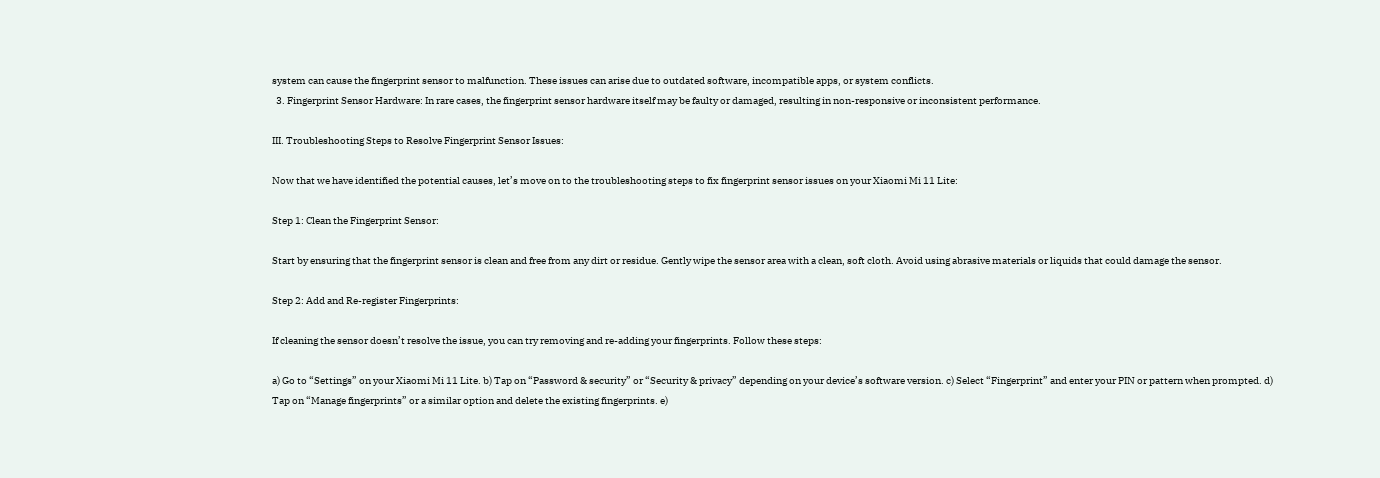system can cause the fingerprint sensor to malfunction. These issues can arise due to outdated software, incompatible apps, or system conflicts.
  3. Fingerprint Sensor Hardware: In rare cases, the fingerprint sensor hardware itself may be faulty or damaged, resulting in non-responsive or inconsistent performance.

III. Troubleshooting Steps to Resolve Fingerprint Sensor Issues:

Now that we have identified the potential causes, let’s move on to the troubleshooting steps to fix fingerprint sensor issues on your Xiaomi Mi 11 Lite:

Step 1: Clean the Fingerprint Sensor:

Start by ensuring that the fingerprint sensor is clean and free from any dirt or residue. Gently wipe the sensor area with a clean, soft cloth. Avoid using abrasive materials or liquids that could damage the sensor.

Step 2: Add and Re-register Fingerprints:

If cleaning the sensor doesn’t resolve the issue, you can try removing and re-adding your fingerprints. Follow these steps:

a) Go to “Settings” on your Xiaomi Mi 11 Lite. b) Tap on “Password & security” or “Security & privacy” depending on your device’s software version. c) Select “Fingerprint” and enter your PIN or pattern when prompted. d) Tap on “Manage fingerprints” or a similar option and delete the existing fingerprints. e)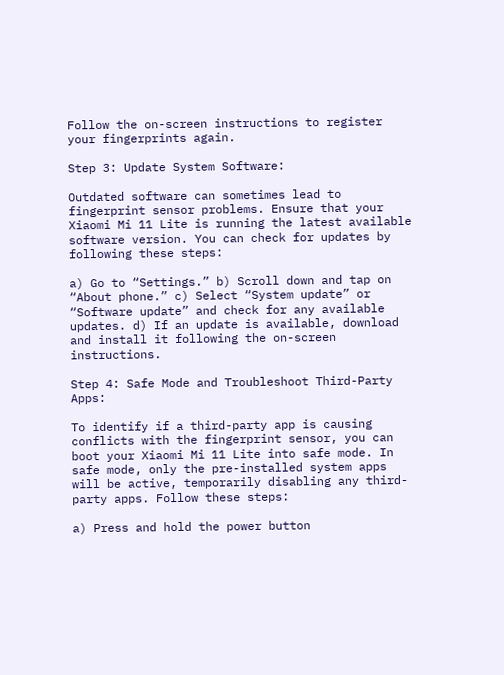Follow the on-screen instructions to register your fingerprints again.

Step 3: Update System Software:

Outdated software can sometimes lead to fingerprint sensor problems. Ensure that your Xiaomi Mi 11 Lite is running the latest available software version. You can check for updates by following these steps:

a) Go to “Settings.” b) Scroll down and tap on “About phone.” c) Select “System update” or “Software update” and check for any available updates. d) If an update is available, download and install it following the on-screen instructions.

Step 4: Safe Mode and Troubleshoot Third-Party Apps:

To identify if a third-party app is causing conflicts with the fingerprint sensor, you can boot your Xiaomi Mi 11 Lite into safe mode. In safe mode, only the pre-installed system apps will be active, temporarily disabling any third-party apps. Follow these steps:

a) Press and hold the power button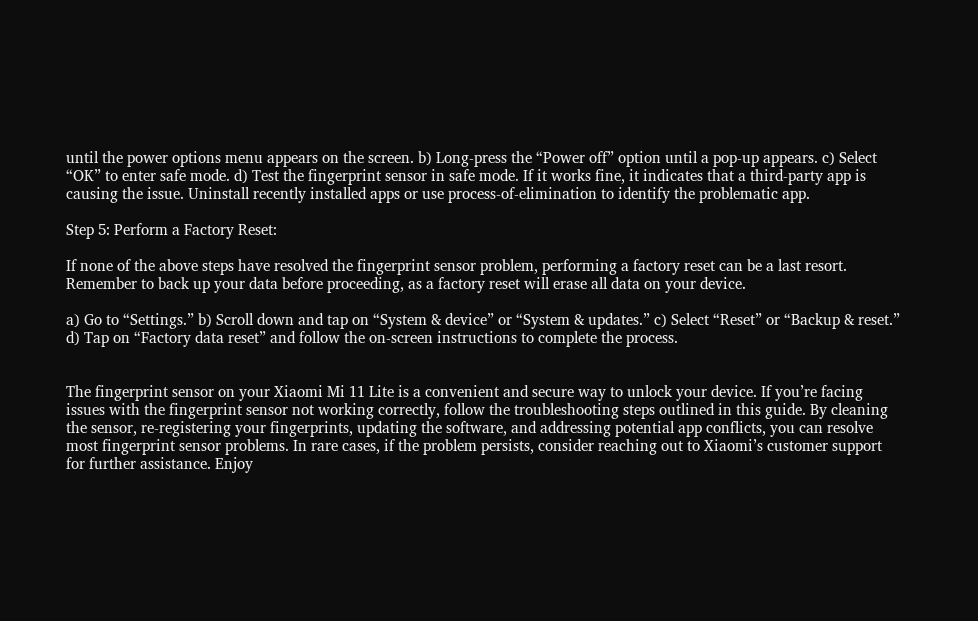until the power options menu appears on the screen. b) Long-press the “Power off” option until a pop-up appears. c) Select “OK” to enter safe mode. d) Test the fingerprint sensor in safe mode. If it works fine, it indicates that a third-party app is causing the issue. Uninstall recently installed apps or use process-of-elimination to identify the problematic app.

Step 5: Perform a Factory Reset:

If none of the above steps have resolved the fingerprint sensor problem, performing a factory reset can be a last resort. Remember to back up your data before proceeding, as a factory reset will erase all data on your device.

a) Go to “Settings.” b) Scroll down and tap on “System & device” or “System & updates.” c) Select “Reset” or “Backup & reset.” d) Tap on “Factory data reset” and follow the on-screen instructions to complete the process.


The fingerprint sensor on your Xiaomi Mi 11 Lite is a convenient and secure way to unlock your device. If you’re facing issues with the fingerprint sensor not working correctly, follow the troubleshooting steps outlined in this guide. By cleaning the sensor, re-registering your fingerprints, updating the software, and addressing potential app conflicts, you can resolve most fingerprint sensor problems. In rare cases, if the problem persists, consider reaching out to Xiaomi’s customer support for further assistance. Enjoy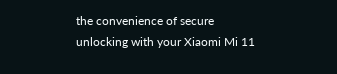the convenience of secure unlocking with your Xiaomi Mi 11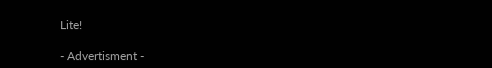Lite!

- Advertisment -